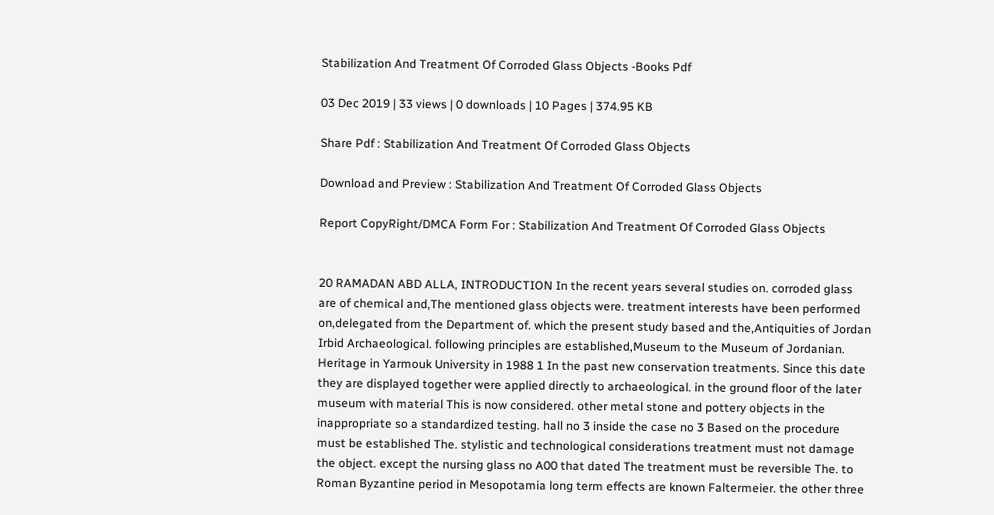Stabilization And Treatment Of Corroded Glass Objects -Books Pdf

03 Dec 2019 | 33 views | 0 downloads | 10 Pages | 374.95 KB

Share Pdf : Stabilization And Treatment Of Corroded Glass Objects

Download and Preview : Stabilization And Treatment Of Corroded Glass Objects

Report CopyRight/DMCA Form For : Stabilization And Treatment Of Corroded Glass Objects


20 RAMADAN ABD ALLA, INTRODUCTION In the recent years several studies on. corroded glass are of chemical and,The mentioned glass objects were. treatment interests have been performed on,delegated from the Department of. which the present study based and the,Antiquities of Jordan Irbid Archaeological. following principles are established,Museum to the Museum of Jordanian.
Heritage in Yarmouk University in 1988 1 In the past new conservation treatments. Since this date they are displayed together were applied directly to archaeological. in the ground floor of the later museum with material This is now considered. other metal stone and pottery objects in the inappropriate so a standardized testing. hall no 3 inside the case no 3 Based on the procedure must be established The. stylistic and technological considerations treatment must not damage the object. except the nursing glass no A00 that dated The treatment must be reversible The. to Roman Byzantine period in Mesopotamia long term effects are known Faltermeier. the other three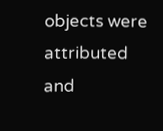objects were attributed and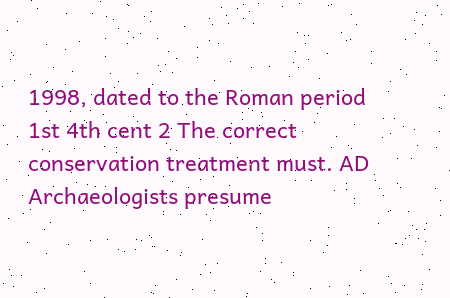1998, dated to the Roman period 1st 4th cent 2 The correct conservation treatment must. AD Archaeologists presume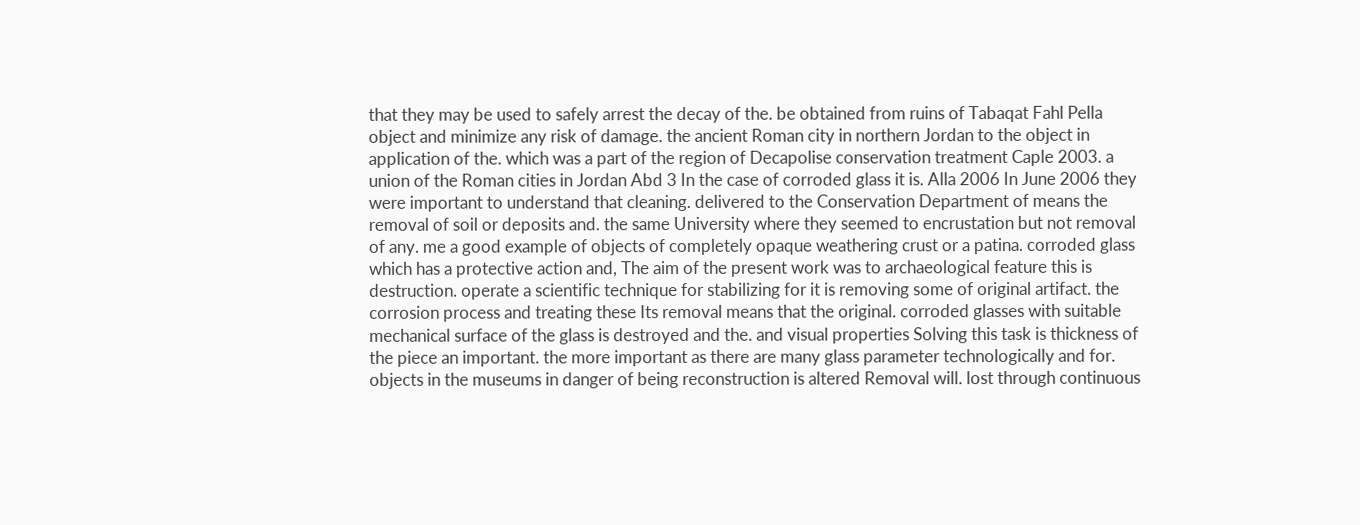that they may be used to safely arrest the decay of the. be obtained from ruins of Tabaqat Fahl Pella object and minimize any risk of damage. the ancient Roman city in northern Jordan to the object in application of the. which was a part of the region of Decapolise conservation treatment Caple 2003. a union of the Roman cities in Jordan Abd 3 In the case of corroded glass it is. Alla 2006 In June 2006 they were important to understand that cleaning. delivered to the Conservation Department of means the removal of soil or deposits and. the same University where they seemed to encrustation but not removal of any. me a good example of objects of completely opaque weathering crust or a patina. corroded glass which has a protective action and, The aim of the present work was to archaeological feature this is destruction. operate a scientific technique for stabilizing for it is removing some of original artifact. the corrosion process and treating these Its removal means that the original. corroded glasses with suitable mechanical surface of the glass is destroyed and the. and visual properties Solving this task is thickness of the piece an important. the more important as there are many glass parameter technologically and for. objects in the museums in danger of being reconstruction is altered Removal will. lost through continuous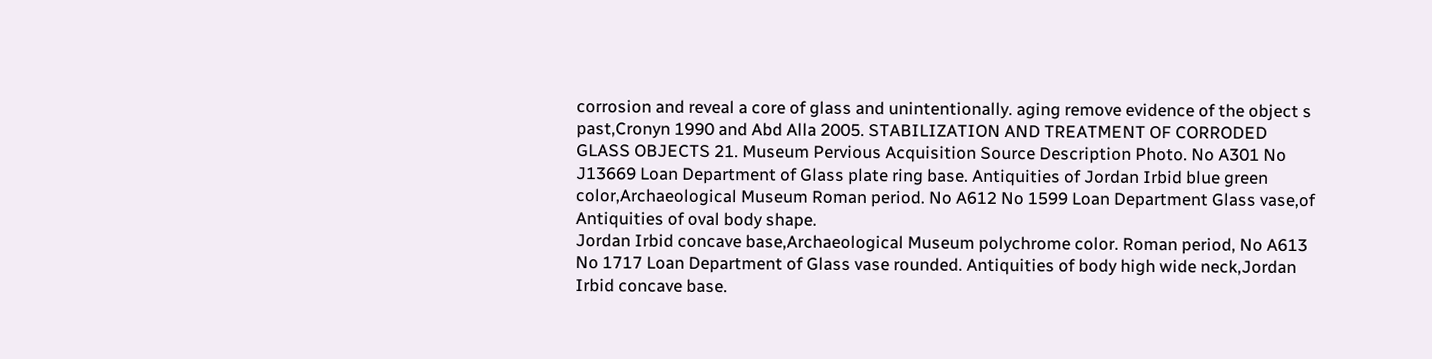corrosion and reveal a core of glass and unintentionally. aging remove evidence of the object s past,Cronyn 1990 and Abd Alla 2005. STABILIZATION AND TREATMENT OF CORRODED GLASS OBJECTS 21. Museum Pervious Acquisition Source Description Photo. No A301 No J13669 Loan Department of Glass plate ring base. Antiquities of Jordan Irbid blue green color,Archaeological Museum Roman period. No A612 No 1599 Loan Department Glass vase,of Antiquities of oval body shape.
Jordan Irbid concave base,Archaeological Museum polychrome color. Roman period, No A613 No 1717 Loan Department of Glass vase rounded. Antiquities of body high wide neck,Jordan Irbid concave base.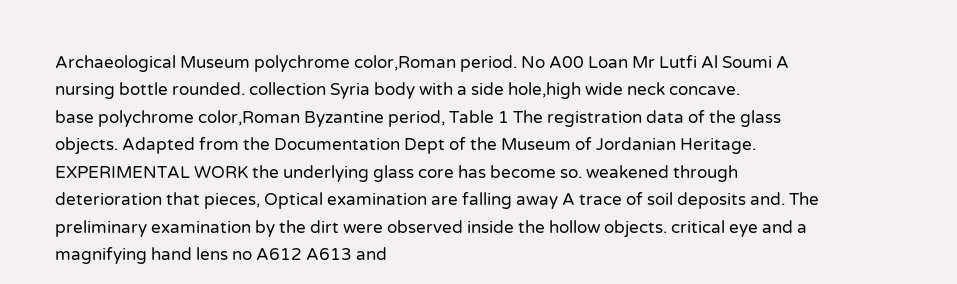Archaeological Museum polychrome color,Roman period. No A00 Loan Mr Lutfi Al Soumi A nursing bottle rounded. collection Syria body with a side hole,high wide neck concave.
base polychrome color,Roman Byzantine period, Table 1 The registration data of the glass objects. Adapted from the Documentation Dept of the Museum of Jordanian Heritage. EXPERIMENTAL WORK the underlying glass core has become so. weakened through deterioration that pieces, Optical examination are falling away A trace of soil deposits and. The preliminary examination by the dirt were observed inside the hollow objects. critical eye and a magnifying hand lens no A612 A613 and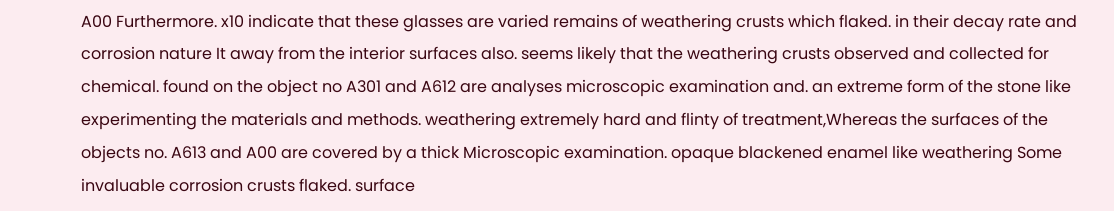A00 Furthermore. x10 indicate that these glasses are varied remains of weathering crusts which flaked. in their decay rate and corrosion nature It away from the interior surfaces also. seems likely that the weathering crusts observed and collected for chemical. found on the object no A301 and A612 are analyses microscopic examination and. an extreme form of the stone like experimenting the materials and methods. weathering extremely hard and flinty of treatment,Whereas the surfaces of the objects no. A613 and A00 are covered by a thick Microscopic examination. opaque blackened enamel like weathering Some invaluable corrosion crusts flaked. surface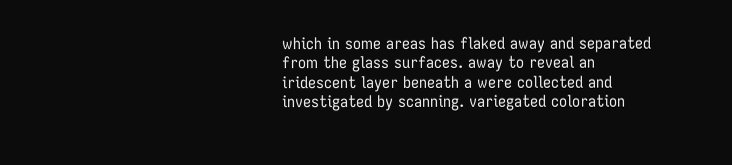which in some areas has flaked away and separated from the glass surfaces. away to reveal an iridescent layer beneath a were collected and investigated by scanning. variegated coloration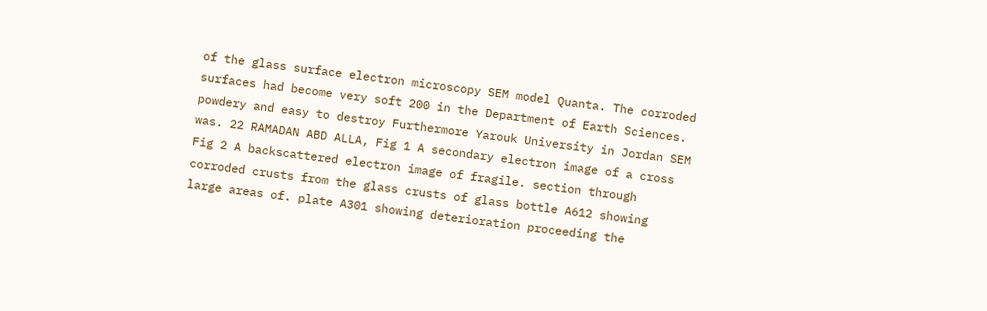of the glass surface electron microscopy SEM model Quanta. The corroded surfaces had become very soft 200 in the Department of Earth Sciences. powdery and easy to destroy Furthermore Yarouk University in Jordan SEM was. 22 RAMADAN ABD ALLA, Fig 1 A secondary electron image of a cross Fig 2 A backscattered electron image of fragile. section through corroded crusts from the glass crusts of glass bottle A612 showing large areas of. plate A301 showing deterioration proceeding the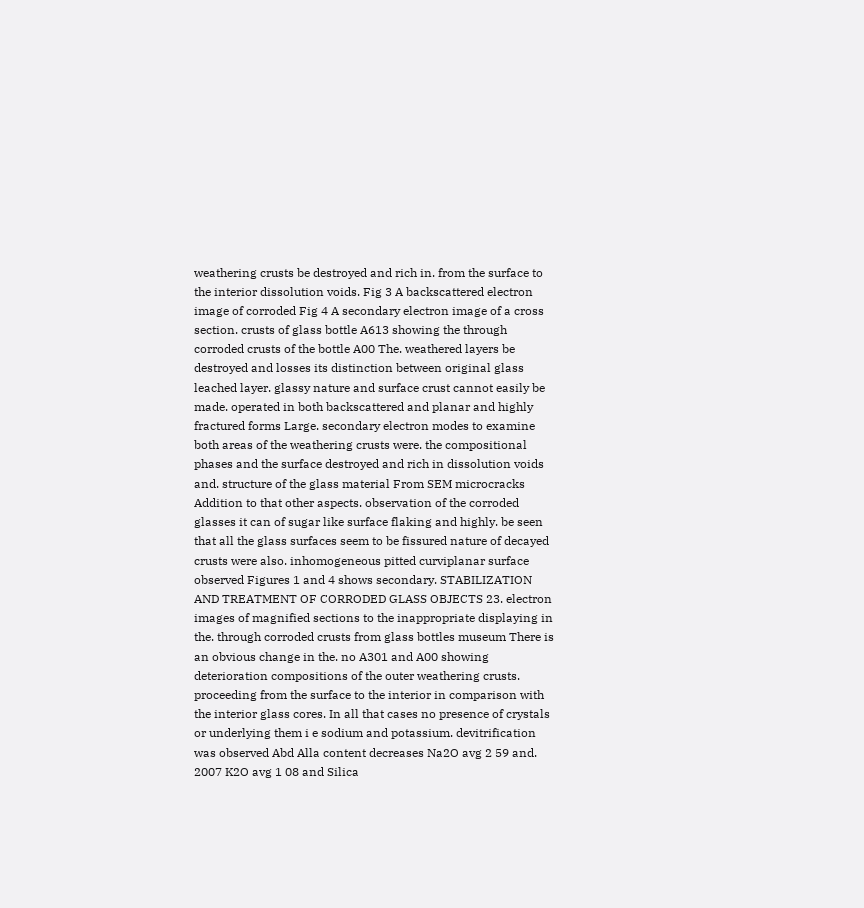weathering crusts be destroyed and rich in. from the surface to the interior dissolution voids. Fig 3 A backscattered electron image of corroded Fig 4 A secondary electron image of a cross section. crusts of glass bottle A613 showing the through corroded crusts of the bottle A00 The. weathered layers be destroyed and losses its distinction between original glass leached layer. glassy nature and surface crust cannot easily be made. operated in both backscattered and planar and highly fractured forms Large. secondary electron modes to examine both areas of the weathering crusts were. the compositional phases and the surface destroyed and rich in dissolution voids and. structure of the glass material From SEM microcracks Addition to that other aspects. observation of the corroded glasses it can of sugar like surface flaking and highly. be seen that all the glass surfaces seem to be fissured nature of decayed crusts were also. inhomogeneous pitted curviplanar surface observed Figures 1 and 4 shows secondary. STABILIZATION AND TREATMENT OF CORRODED GLASS OBJECTS 23. electron images of magnified sections to the inappropriate displaying in the. through corroded crusts from glass bottles museum There is an obvious change in the. no A301 and A00 showing deterioration compositions of the outer weathering crusts. proceeding from the surface to the interior in comparison with the interior glass cores. In all that cases no presence of crystals or underlying them i e sodium and potassium. devitrification was observed Abd Alla content decreases Na2O avg 2 59 and. 2007 K2O avg 1 08 and Silica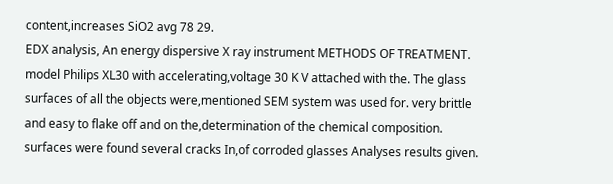content,increases SiO2 avg 78 29.
EDX analysis, An energy dispersive X ray instrument METHODS OF TREATMENT. model Philips XL30 with accelerating,voltage 30 K V attached with the. The glass surfaces of all the objects were,mentioned SEM system was used for. very brittle and easy to flake off and on the,determination of the chemical composition. surfaces were found several cracks In,of corroded glasses Analyses results given.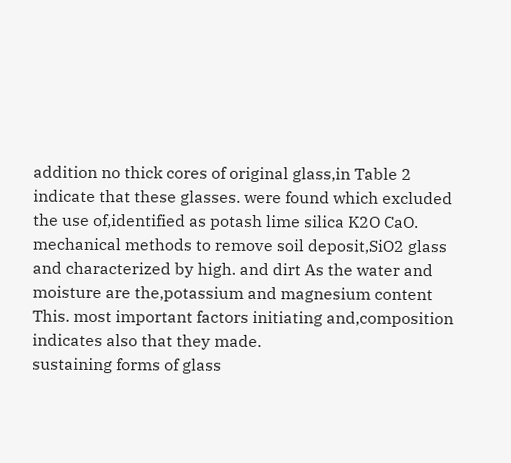addition no thick cores of original glass,in Table 2 indicate that these glasses. were found which excluded the use of,identified as potash lime silica K2O CaO. mechanical methods to remove soil deposit,SiO2 glass and characterized by high. and dirt As the water and moisture are the,potassium and magnesium content This. most important factors initiating and,composition indicates also that they made.
sustaining forms of glass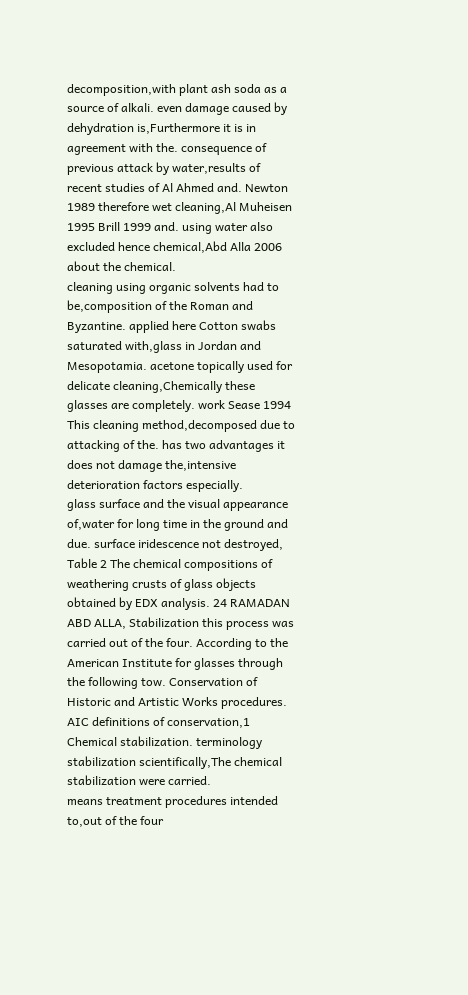decomposition,with plant ash soda as a source of alkali. even damage caused by dehydration is,Furthermore it is in agreement with the. consequence of previous attack by water,results of recent studies of Al Ahmed and. Newton 1989 therefore wet cleaning,Al Muheisen 1995 Brill 1999 and. using water also excluded hence chemical,Abd Alla 2006 about the chemical.
cleaning using organic solvents had to be,composition of the Roman and Byzantine. applied here Cotton swabs saturated with,glass in Jordan and Mesopotamia. acetone topically used for delicate cleaning,Chemically these glasses are completely. work Sease 1994 This cleaning method,decomposed due to attacking of the. has two advantages it does not damage the,intensive deterioration factors especially.
glass surface and the visual appearance of,water for long time in the ground and due. surface iridescence not destroyed, Table 2 The chemical compositions of weathering crusts of glass objects obtained by EDX analysis. 24 RAMADAN ABD ALLA, Stabilization this process was carried out of the four. According to the American Institute for glasses through the following tow. Conservation of Historic and Artistic Works procedures. AIC definitions of conservation,1 Chemical stabilization. terminology stabilization scientifically,The chemical stabilization were carried.
means treatment procedures intended to,out of the four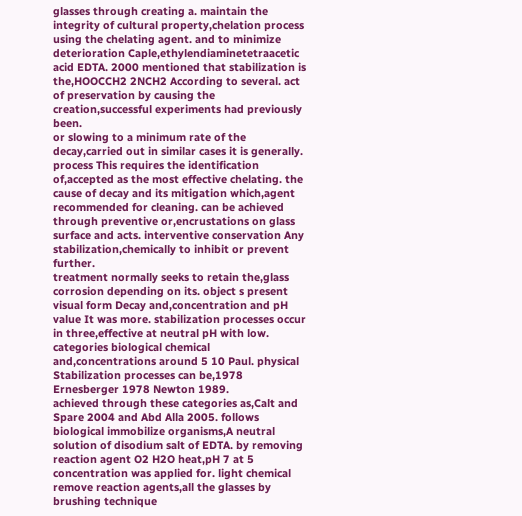glasses through creating a. maintain the integrity of cultural property,chelation process using the chelating agent. and to minimize deterioration Caple,ethylendiaminetetraacetic acid EDTA. 2000 mentioned that stabilization is the,HOOCCH2 2NCH2 According to several. act of preservation by causing the creation,successful experiments had previously been.
or slowing to a minimum rate of the decay,carried out in similar cases it is generally. process This requires the identification of,accepted as the most effective chelating. the cause of decay and its mitigation which,agent recommended for cleaning. can be achieved through preventive or,encrustations on glass surface and acts. interventive conservation Any stabilization,chemically to inhibit or prevent further.
treatment normally seeks to retain the,glass corrosion depending on its. object s present visual form Decay and,concentration and pH value It was more. stabilization processes occur in three,effective at neutral pH with low. categories biological chemical and,concentrations around 5 10 Paul. physical Stabilization processes can be,1978 Ernesberger 1978 Newton 1989.
achieved through these categories as,Calt and Spare 2004 and Abd Alla 2005. follows biological immobilize organisms,A neutral solution of disodium salt of EDTA. by removing reaction agent O2 H2O heat,pH 7 at 5 concentration was applied for. light chemical remove reaction agents,all the glasses by brushing technique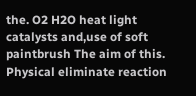the. O2 H2O heat light catalysts and,use of soft paintbrush The aim of this.
Physical eliminate reaction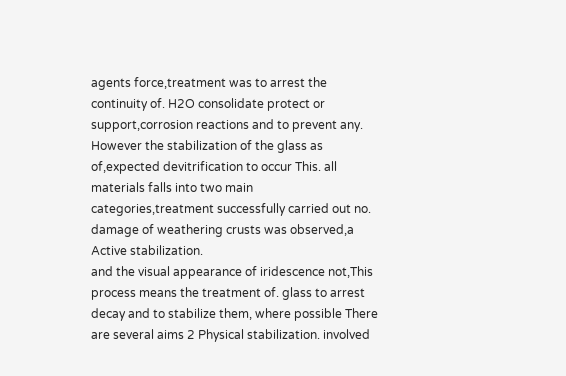agents force,treatment was to arrest the continuity of. H2O consolidate protect or support,corrosion reactions and to prevent any. However the stabilization of the glass as of,expected devitrification to occur This. all materials falls into two main categories,treatment successfully carried out no. damage of weathering crusts was observed,a Active stabilization.
and the visual appearance of iridescence not,This process means the treatment of. glass to arrest decay and to stabilize them, where possible There are several aims 2 Physical stabilization. involved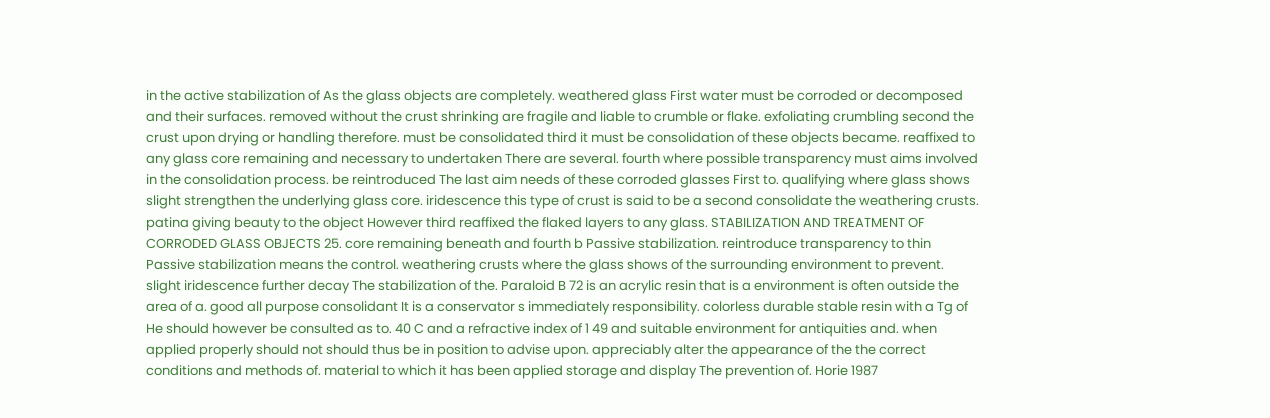in the active stabilization of As the glass objects are completely. weathered glass First water must be corroded or decomposed and their surfaces. removed without the crust shrinking are fragile and liable to crumble or flake. exfoliating crumbling second the crust upon drying or handling therefore. must be consolidated third it must be consolidation of these objects became. reaffixed to any glass core remaining and necessary to undertaken There are several. fourth where possible transparency must aims involved in the consolidation process. be reintroduced The last aim needs of these corroded glasses First to. qualifying where glass shows slight strengthen the underlying glass core. iridescence this type of crust is said to be a second consolidate the weathering crusts. patina giving beauty to the object However third reaffixed the flaked layers to any glass. STABILIZATION AND TREATMENT OF CORRODED GLASS OBJECTS 25. core remaining beneath and fourth b Passive stabilization. reintroduce transparency to thin Passive stabilization means the control. weathering crusts where the glass shows of the surrounding environment to prevent. slight iridescence further decay The stabilization of the. Paraloid B 72 is an acrylic resin that is a environment is often outside the area of a. good all purpose consolidant It is a conservator s immediately responsibility. colorless durable stable resin with a Tg of He should however be consulted as to. 40 C and a refractive index of 1 49 and suitable environment for antiquities and. when applied properly should not should thus be in position to advise upon. appreciably alter the appearance of the the correct conditions and methods of. material to which it has been applied storage and display The prevention of. Horie 1987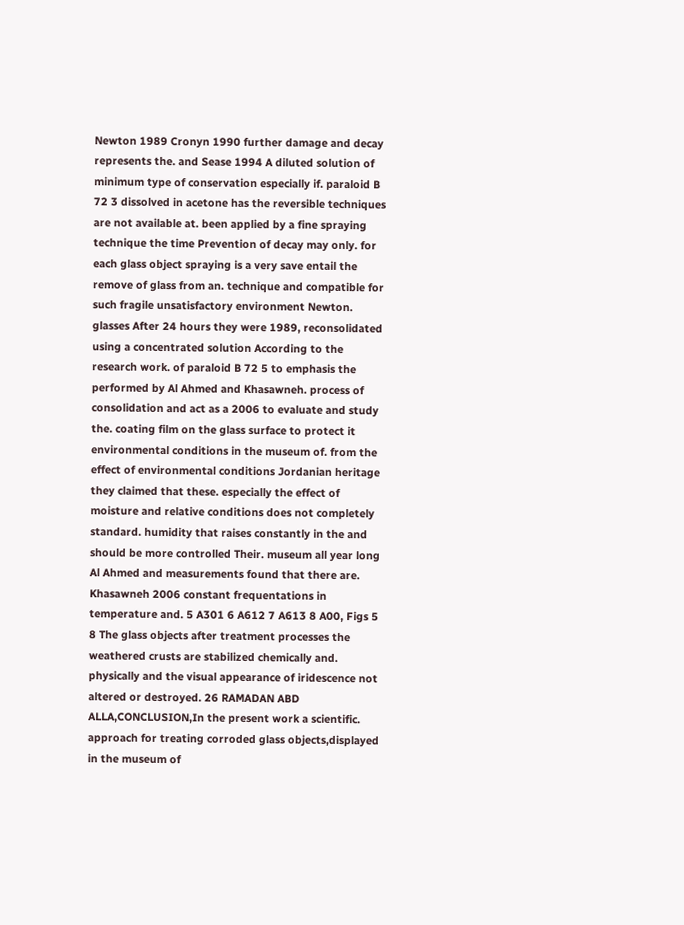Newton 1989 Cronyn 1990 further damage and decay represents the. and Sease 1994 A diluted solution of minimum type of conservation especially if. paraloid B 72 3 dissolved in acetone has the reversible techniques are not available at. been applied by a fine spraying technique the time Prevention of decay may only. for each glass object spraying is a very save entail the remove of glass from an. technique and compatible for such fragile unsatisfactory environment Newton. glasses After 24 hours they were 1989, reconsolidated using a concentrated solution According to the research work. of paraloid B 72 5 to emphasis the performed by Al Ahmed and Khasawneh. process of consolidation and act as a 2006 to evaluate and study the. coating film on the glass surface to protect it environmental conditions in the museum of. from the effect of environmental conditions Jordanian heritage they claimed that these. especially the effect of moisture and relative conditions does not completely standard. humidity that raises constantly in the and should be more controlled Their. museum all year long Al Ahmed and measurements found that there are. Khasawneh 2006 constant frequentations in temperature and. 5 A301 6 A612 7 A613 8 A00, Figs 5 8 The glass objects after treatment processes the weathered crusts are stabilized chemically and. physically and the visual appearance of iridescence not altered or destroyed. 26 RAMADAN ABD ALLA,CONCLUSION,In the present work a scientific.
approach for treating corroded glass objects,displayed in the museum of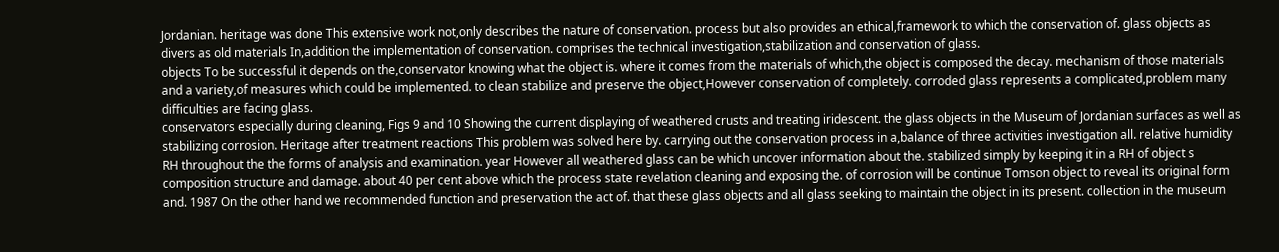Jordanian. heritage was done This extensive work not,only describes the nature of conservation. process but also provides an ethical,framework to which the conservation of. glass objects as divers as old materials In,addition the implementation of conservation. comprises the technical investigation,stabilization and conservation of glass.
objects To be successful it depends on the,conservator knowing what the object is. where it comes from the materials of which,the object is composed the decay. mechanism of those materials and a variety,of measures which could be implemented. to clean stabilize and preserve the object,However conservation of completely. corroded glass represents a complicated,problem many difficulties are facing glass.
conservators especially during cleaning, Figs 9 and 10 Showing the current displaying of weathered crusts and treating iridescent. the glass objects in the Museum of Jordanian surfaces as well as stabilizing corrosion. Heritage after treatment reactions This problem was solved here by. carrying out the conservation process in a,balance of three activities investigation all. relative humidity RH throughout the the forms of analysis and examination. year However all weathered glass can be which uncover information about the. stabilized simply by keeping it in a RH of object s composition structure and damage. about 40 per cent above which the process state revelation cleaning and exposing the. of corrosion will be continue Tomson object to reveal its original form and. 1987 On the other hand we recommended function and preservation the act of. that these glass objects and all glass seeking to maintain the object in its present. collection in the museum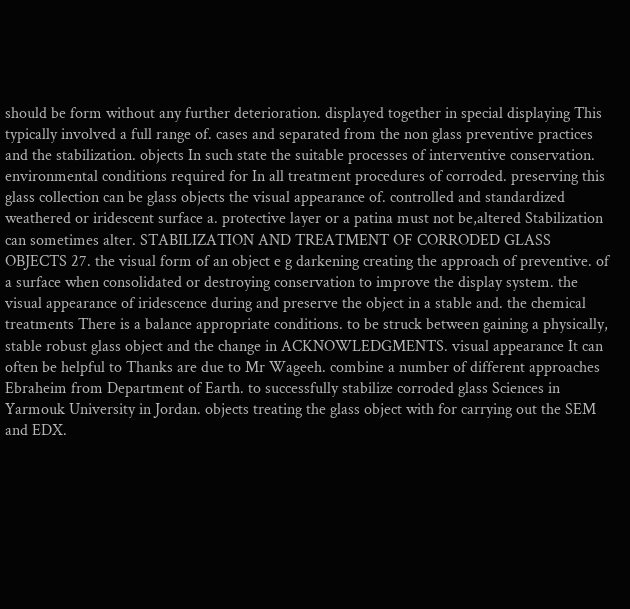should be form without any further deterioration. displayed together in special displaying This typically involved a full range of. cases and separated from the non glass preventive practices and the stabilization. objects In such state the suitable processes of interventive conservation. environmental conditions required for In all treatment procedures of corroded. preserving this glass collection can be glass objects the visual appearance of. controlled and standardized weathered or iridescent surface a. protective layer or a patina must not be,altered Stabilization can sometimes alter. STABILIZATION AND TREATMENT OF CORRODED GLASS OBJECTS 27. the visual form of an object e g darkening creating the approach of preventive. of a surface when consolidated or destroying conservation to improve the display system. the visual appearance of iridescence during and preserve the object in a stable and. the chemical treatments There is a balance appropriate conditions. to be struck between gaining a physically, stable robust glass object and the change in ACKNOWLEDGMENTS. visual appearance It can often be helpful to Thanks are due to Mr Wageeh. combine a number of different approaches Ebraheim from Department of Earth. to successfully stabilize corroded glass Sciences in Yarmouk University in Jordan. objects treating the glass object with for carrying out the SEM and EDX.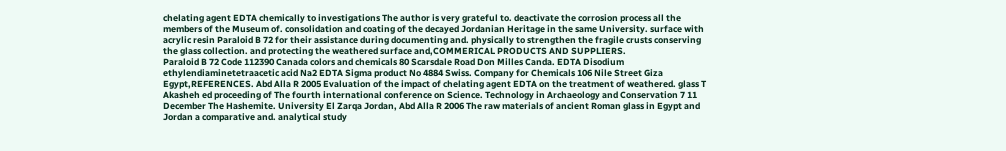chelating agent EDTA chemically to investigations The author is very grateful to. deactivate the corrosion process all the members of the Museum of. consolidation and coating of the decayed Jordanian Heritage in the same University. surface with acrylic resin Paraloid B 72 for their assistance during documenting and. physically to strengthen the fragile crusts conserving the glass collection. and protecting the weathered surface and,COMMERICAL PRODUCTS AND SUPPLIERS.
Paraloid B 72 Code 112390 Canada colors and chemicals 80 Scarsdale Road Don Milles Canda. EDTA Disodium ethylendiaminetetraacetic acid Na2 EDTA Sigma product No 4884 Swiss. Company for Chemicals 106 Nile Street Giza Egypt,REFERENCES. Abd Alla R 2005 Evaluation of the impact of chelating agent EDTA on the treatment of weathered. glass T Akasheh ed proceeding of The fourth international conference on Science. Technology in Archaeology and Conservation 7 11 December The Hashemite. University El Zarqa Jordan, Abd Alla R 2006 The raw materials of ancient Roman glass in Egypt and Jordan a comparative and. analytical study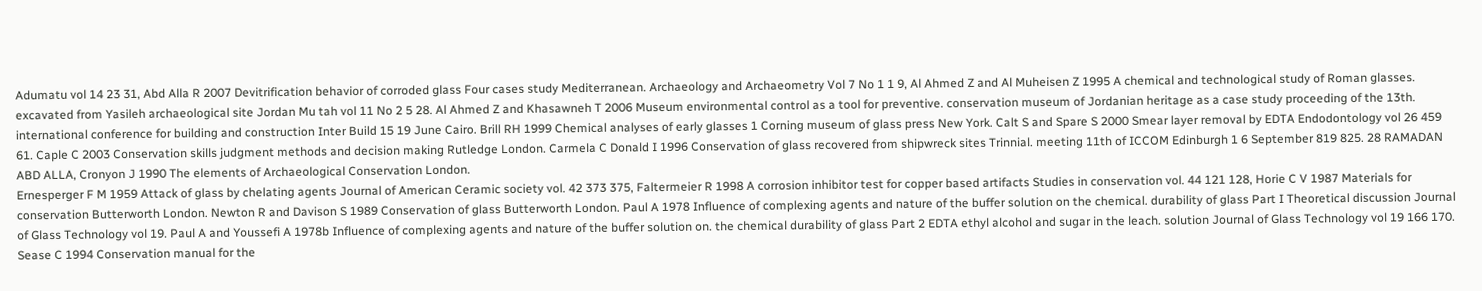Adumatu vol 14 23 31, Abd Alla R 2007 Devitrification behavior of corroded glass Four cases study Mediterranean. Archaeology and Archaeometry Vol 7 No 1 1 9, Al Ahmed Z and Al Muheisen Z 1995 A chemical and technological study of Roman glasses. excavated from Yasileh archaeological site Jordan Mu tah vol 11 No 2 5 28. Al Ahmed Z and Khasawneh T 2006 Museum environmental control as a tool for preventive. conservation museum of Jordanian heritage as a case study proceeding of the 13th. international conference for building and construction Inter Build 15 19 June Cairo. Brill RH 1999 Chemical analyses of early glasses 1 Corning museum of glass press New York. Calt S and Spare S 2000 Smear layer removal by EDTA Endodontology vol 26 459 61. Caple C 2003 Conservation skills judgment methods and decision making Rutledge London. Carmela C Donald I 1996 Conservation of glass recovered from shipwreck sites Trinnial. meeting 11th of ICCOM Edinburgh 1 6 September 819 825. 28 RAMADAN ABD ALLA, Cronyon J 1990 The elements of Archaeological Conservation London.
Ernesperger F M 1959 Attack of glass by chelating agents Journal of American Ceramic society vol. 42 373 375, Faltermeier R 1998 A corrosion inhibitor test for copper based artifacts Studies in conservation vol. 44 121 128, Horie C V 1987 Materials for conservation Butterworth London. Newton R and Davison S 1989 Conservation of glass Butterworth London. Paul A 1978 Influence of complexing agents and nature of the buffer solution on the chemical. durability of glass Part I Theoretical discussion Journal of Glass Technology vol 19. Paul A and Youssefi A 1978b Influence of complexing agents and nature of the buffer solution on. the chemical durability of glass Part 2 EDTA ethyl alcohol and sugar in the leach. solution Journal of Glass Technology vol 19 166 170. Sease C 1994 Conservation manual for the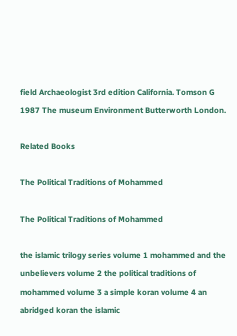field Archaeologist 3rd edition California. Tomson G 1987 The museum Environment Butterworth London.

Related Books

The Political Traditions of Mohammed

The Political Traditions of Mohammed

the islamic trilogy series volume 1 mohammed and the unbelievers volume 2 the political traditions of mohammed volume 3 a simple koran volume 4 an abridged koran the islamic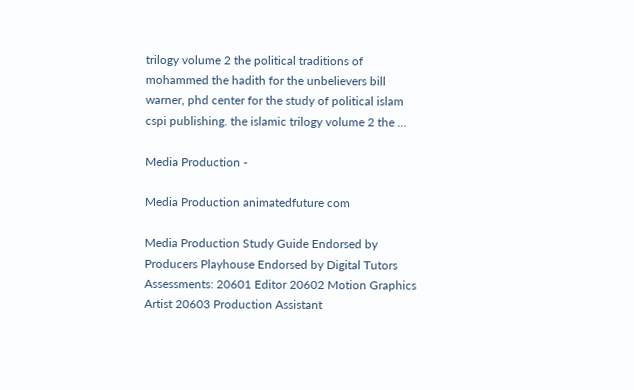trilogy volume 2 the political traditions of mohammed the hadith for the unbelievers bill warner, phd center for the study of political islam cspi publishing. the islamic trilogy volume 2 the ...

Media Production -

Media Production animatedfuture com

Media Production Study Guide Endorsed by Producers Playhouse Endorsed by Digital Tutors Assessments: 20601 Editor 20602 Motion Graphics Artist 20603 Production Assistant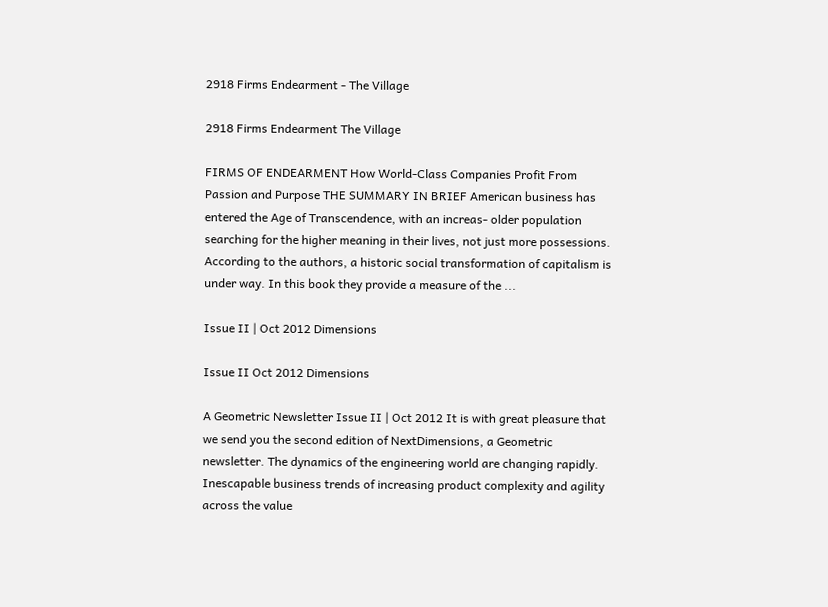2918 Firms Endearment - The Village

2918 Firms Endearment The Village

FIRMS OF ENDEARMENT How World-Class Companies Profit From Passion and Purpose THE SUMMARY IN BRIEF American business has entered the Age of Transcendence, with an increas- older population searching for the higher meaning in their lives, not just more possessions. According to the authors, a historic social transformation of capitalism is under way. In this book they provide a measure of the ...

Issue II | Oct 2012 Dimensions

Issue II Oct 2012 Dimensions

A Geometric Newsletter Issue II | Oct 2012 It is with great pleasure that we send you the second edition of NextDimensions, a Geometric newsletter. The dynamics of the engineering world are changing rapidly. Inescapable business trends of increasing product complexity and agility across the value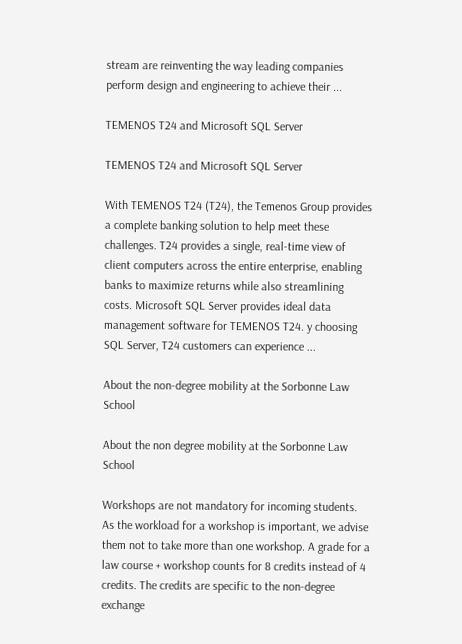stream are reinventing the way leading companies perform design and engineering to achieve their ...

TEMENOS T24 and Microsoft SQL Server

TEMENOS T24 and Microsoft SQL Server

With TEMENOS T24 (T24), the Temenos Group provides a complete banking solution to help meet these challenges. T24 provides a single, real-time view of client computers across the entire enterprise, enabling banks to maximize returns while also streamlining costs. Microsoft SQL Server provides ideal data management software for TEMENOS T24. y choosing SQL Server, T24 customers can experience ...

About the non-degree mobility at the Sorbonne Law School

About the non degree mobility at the Sorbonne Law School

Workshops are not mandatory for incoming students. As the workload for a workshop is important, we advise them not to take more than one workshop. A grade for a law course + workshop counts for 8 credits instead of 4 credits. The credits are specific to the non-degree exchange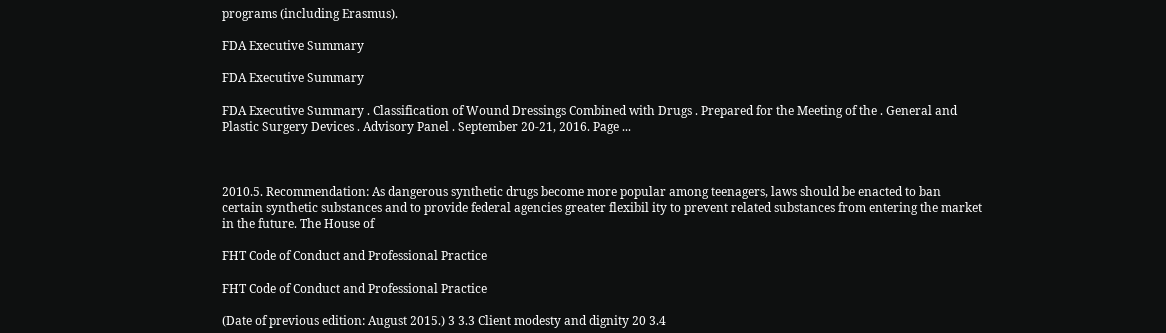programs (including Erasmus).

FDA Executive Summary

FDA Executive Summary

FDA Executive Summary . Classification of Wound Dressings Combined with Drugs . Prepared for the Meeting of the . General and Plastic Surgery Devices . Advisory Panel . September 20-21, 2016. Page ...



2010.5. Recommendation: As dangerous synthetic drugs become more popular among teenagers, laws should be enacted to ban certain synthetic substances and to provide federal agencies greater flexibil ity to prevent related substances from entering the market in the future. The House of

FHT Code of Conduct and Professional Practice

FHT Code of Conduct and Professional Practice

(Date of previous edition: August 2015.) 3 3.3 Client modesty and dignity 20 3.4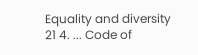Equality and diversity 21 4. ... Code of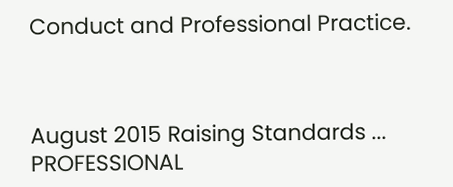Conduct and Professional Practice.



August 2015 Raising Standards ... PROFESSIONAL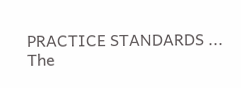PRACTICE STANDARDS ... The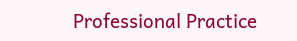Professional Practice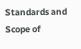Standards and Scope of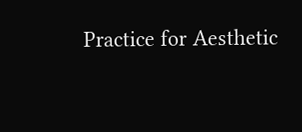Practice for Aesthetic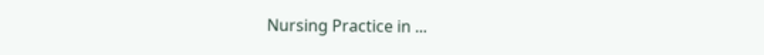Nursing Practice in ...